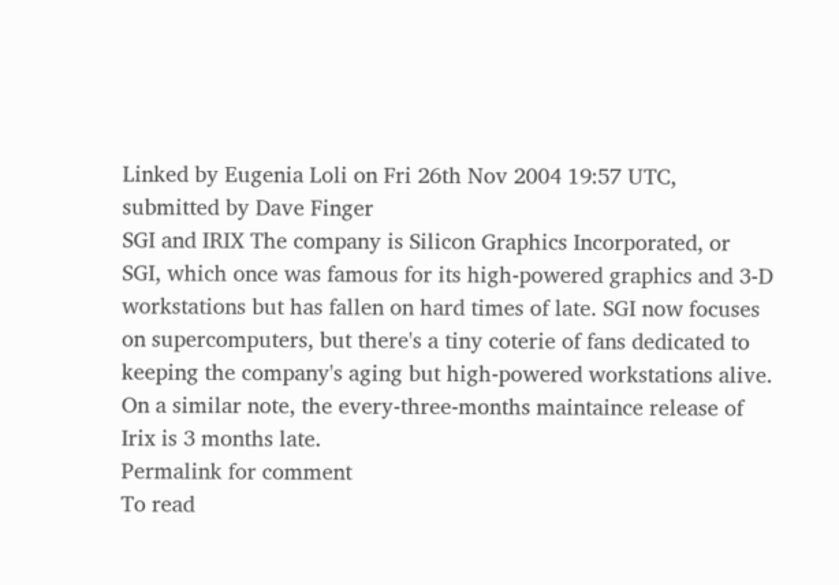Linked by Eugenia Loli on Fri 26th Nov 2004 19:57 UTC, submitted by Dave Finger
SGI and IRIX The company is Silicon Graphics Incorporated, or SGI, which once was famous for its high-powered graphics and 3-D workstations but has fallen on hard times of late. SGI now focuses on supercomputers, but there's a tiny coterie of fans dedicated to keeping the company's aging but high-powered workstations alive. On a similar note, the every-three-months maintaince release of Irix is 3 months late.
Permalink for comment
To read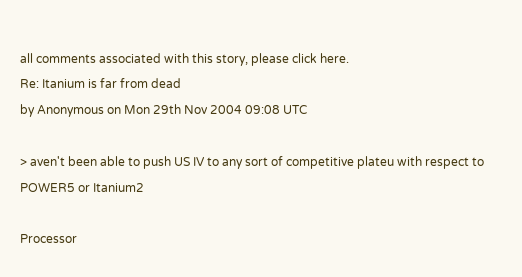all comments associated with this story, please click here.
Re: Itanium is far from dead
by Anonymous on Mon 29th Nov 2004 09:08 UTC

> aven't been able to push US IV to any sort of competitive plateu with respect to POWER5 or Itanium2

Processor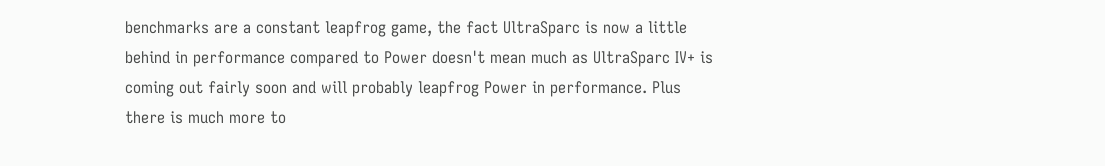benchmarks are a constant leapfrog game, the fact UltraSparc is now a little behind in performance compared to Power doesn't mean much as UltraSparc IV+ is coming out fairly soon and will probably leapfrog Power in performance. Plus there is much more to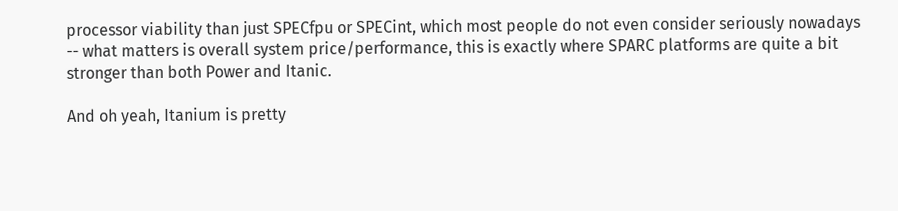processor viability than just SPECfpu or SPECint, which most people do not even consider seriously nowadays -- what matters is overall system price/performance, this is exactly where SPARC platforms are quite a bit stronger than both Power and Itanic.

And oh yeah, Itanium is pretty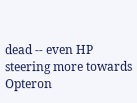dead -- even HP steering more towards Opteron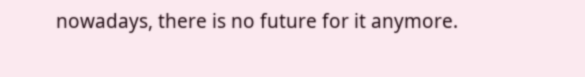nowadays, there is no future for it anymore.